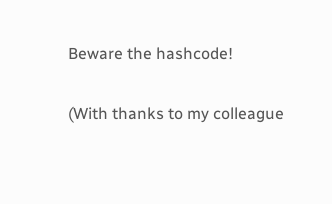Beware the hashcode!

(With thanks to my colleague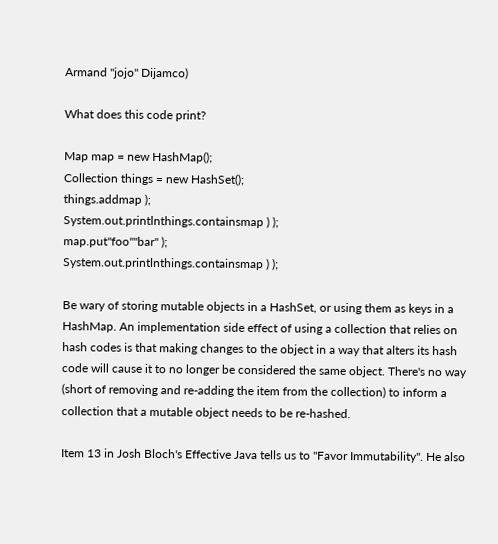Armand "jojo" Dijamco)

What does this code print?

Map map = new HashMap();
Collection things = new HashSet();
things.addmap );
System.out.printlnthings.containsmap ) );
map.put"foo""bar" );
System.out.printlnthings.containsmap ) );

Be wary of storing mutable objects in a HashSet, or using them as keys in a HashMap. An implementation side effect of using a collection that relies on hash codes is that making changes to the object in a way that alters its hash code will cause it to no longer be considered the same object. There's no way (short of removing and re-adding the item from the collection) to inform a collection that a mutable object needs to be re-hashed.

Item 13 in Josh Bloch's Effective Java tells us to "Favor Immutability". He also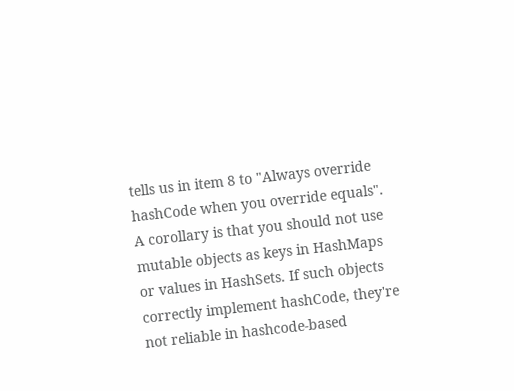tells us in item 8 to "Always override hashCode when you override equals". A corollary is that you should not use mutable objects as keys in HashMaps or values in HashSets. If such objects correctly implement hashCode, they're not reliable in hashcode-based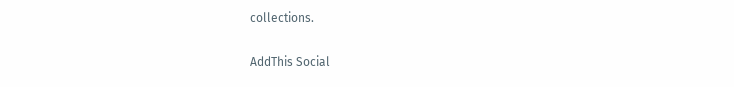collections.

AddThis Social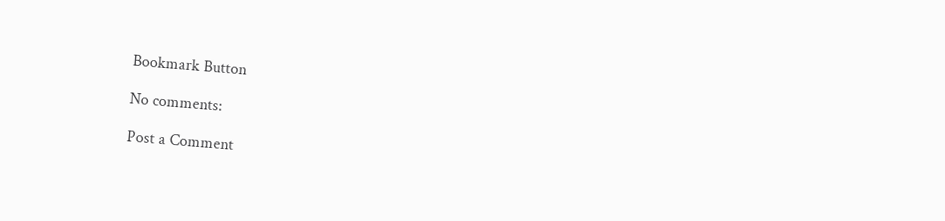Bookmark Button

No comments:

Post a Comment